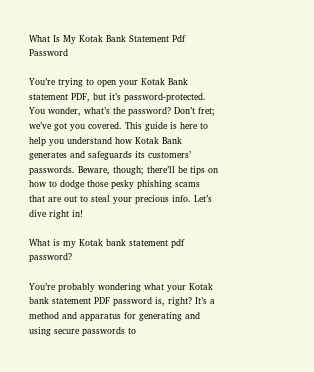What Is My Kotak Bank Statement Pdf Password

You’re trying to open your Kotak Bank statement PDF, but it’s password-protected. You wonder, what’s the password? Don’t fret; we’ve got you covered. This guide is here to help you understand how Kotak Bank generates and safeguards its customers’ passwords. Beware, though; there’ll be tips on how to dodge those pesky phishing scams that are out to steal your precious info. Let’s dive right in!

What is my Kotak bank statement pdf password?

You’re probably wondering what your Kotak bank statement PDF password is, right? It’s a method and apparatus for generating and using secure passwords to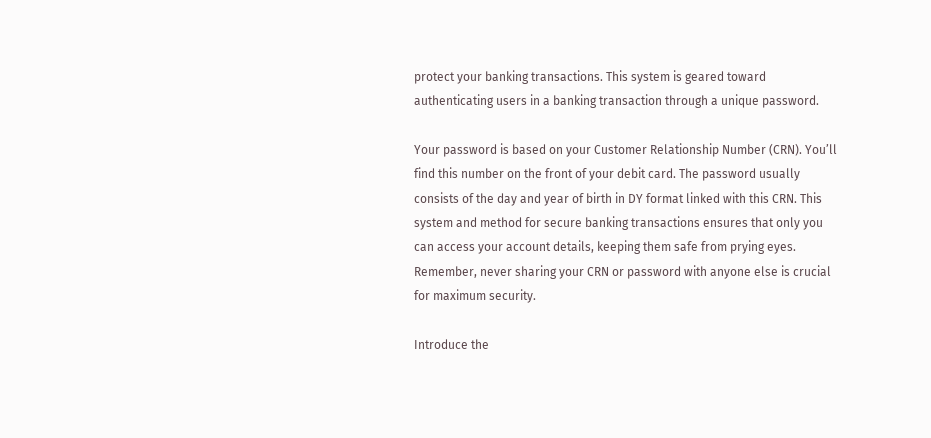protect your banking transactions. This system is geared toward authenticating users in a banking transaction through a unique password.

Your password is based on your Customer Relationship Number (CRN). You’ll find this number on the front of your debit card. The password usually consists of the day and year of birth in DY format linked with this CRN. This system and method for secure banking transactions ensures that only you can access your account details, keeping them safe from prying eyes. Remember, never sharing your CRN or password with anyone else is crucial for maximum security.

Introduce the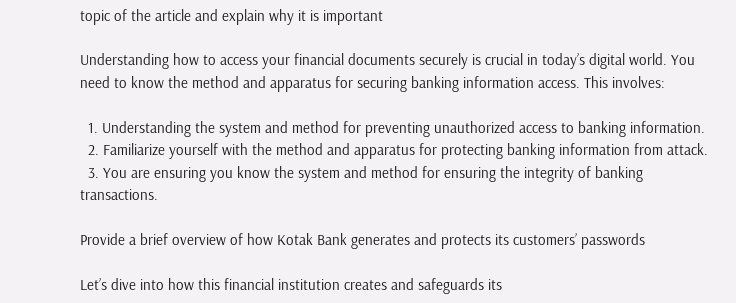topic of the article and explain why it is important

Understanding how to access your financial documents securely is crucial in today’s digital world. You need to know the method and apparatus for securing banking information access. This involves:

  1. Understanding the system and method for preventing unauthorized access to banking information.
  2. Familiarize yourself with the method and apparatus for protecting banking information from attack.
  3. You are ensuring you know the system and method for ensuring the integrity of banking transactions.

Provide a brief overview of how Kotak Bank generates and protects its customers’ passwords

Let’s dive into how this financial institution creates and safeguards its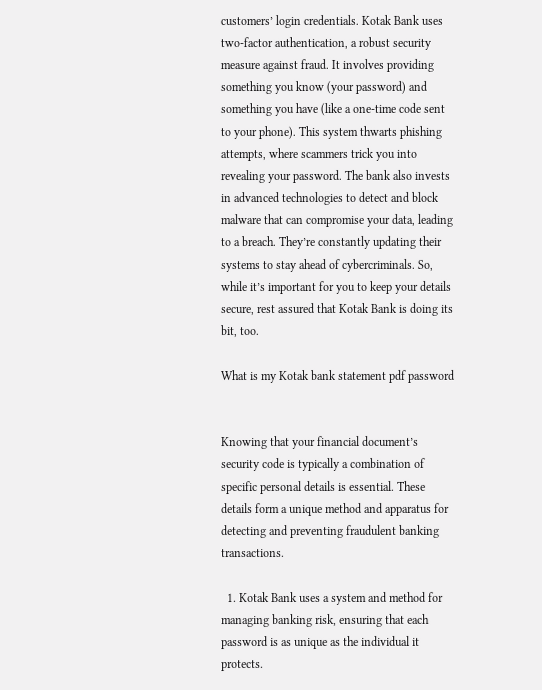customers’ login credentials. Kotak Bank uses two-factor authentication, a robust security measure against fraud. It involves providing something you know (your password) and something you have (like a one-time code sent to your phone). This system thwarts phishing attempts, where scammers trick you into revealing your password. The bank also invests in advanced technologies to detect and block malware that can compromise your data, leading to a breach. They’re constantly updating their systems to stay ahead of cybercriminals. So, while it’s important for you to keep your details secure, rest assured that Kotak Bank is doing its bit, too.

What is my Kotak bank statement pdf password


Knowing that your financial document’s security code is typically a combination of specific personal details is essential. These details form a unique method and apparatus for detecting and preventing fraudulent banking transactions.

  1. Kotak Bank uses a system and method for managing banking risk, ensuring that each password is as unique as the individual it protects.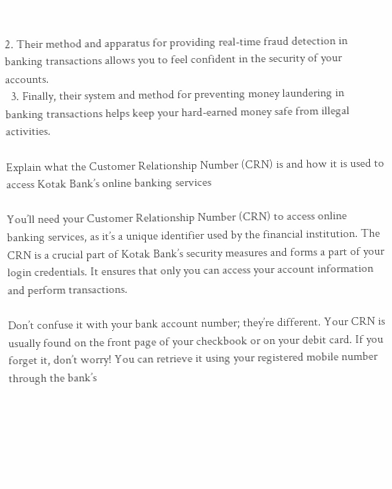2. Their method and apparatus for providing real-time fraud detection in banking transactions allows you to feel confident in the security of your accounts.
  3. Finally, their system and method for preventing money laundering in banking transactions helps keep your hard-earned money safe from illegal activities.

Explain what the Customer Relationship Number (CRN) is and how it is used to access Kotak Bank’s online banking services

You’ll need your Customer Relationship Number (CRN) to access online banking services, as it’s a unique identifier used by the financial institution. The CRN is a crucial part of Kotak Bank’s security measures and forms a part of your login credentials. It ensures that only you can access your account information and perform transactions.

Don’t confuse it with your bank account number; they’re different. Your CRN is usually found on the front page of your checkbook or on your debit card. If you forget it, don’t worry! You can retrieve it using your registered mobile number through the bank’s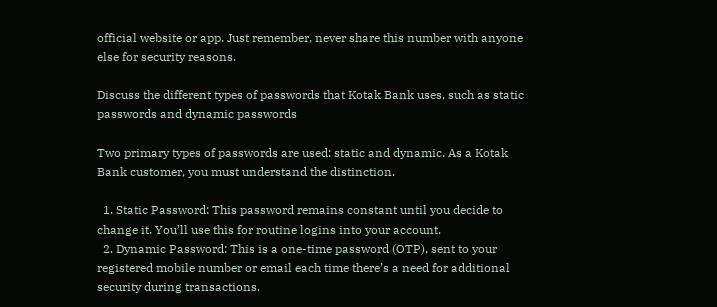official website or app. Just remember, never share this number with anyone else for security reasons.

Discuss the different types of passwords that Kotak Bank uses, such as static passwords and dynamic passwords

Two primary types of passwords are used: static and dynamic. As a Kotak Bank customer, you must understand the distinction.

  1. Static Password: This password remains constant until you decide to change it. You’ll use this for routine logins into your account.
  2. Dynamic Password: This is a one-time password (OTP), sent to your registered mobile number or email each time there’s a need for additional security during transactions.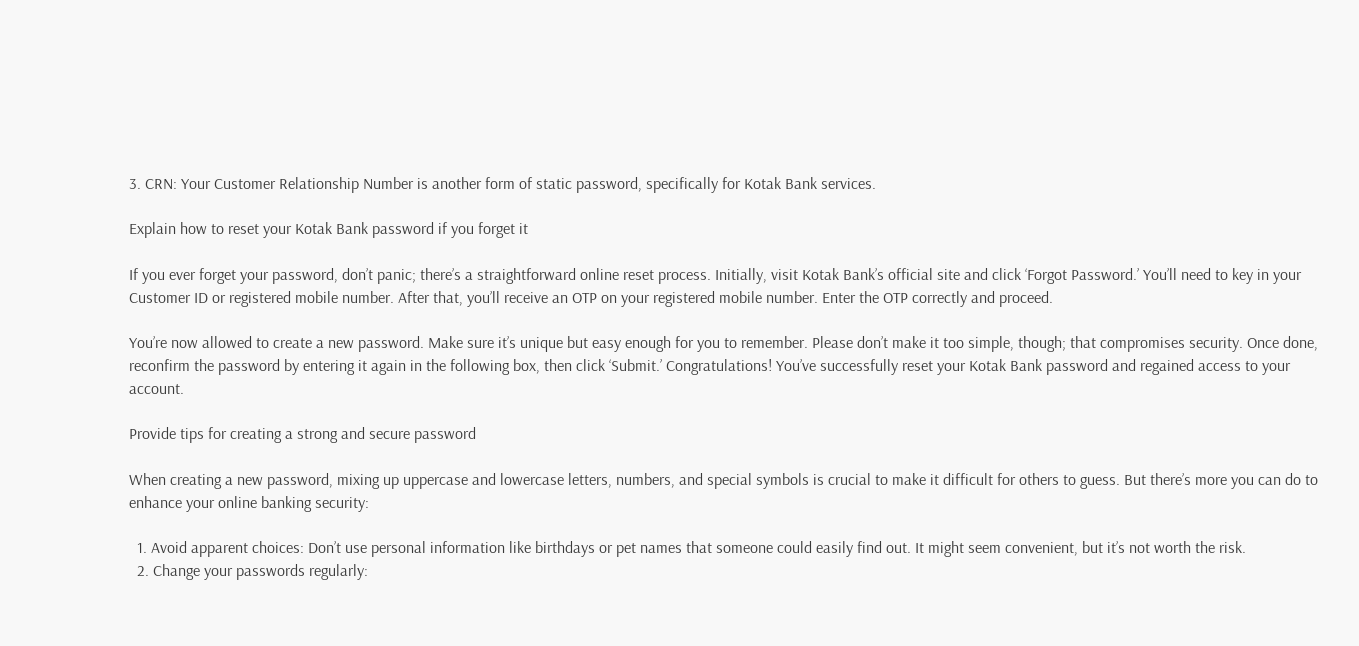3. CRN: Your Customer Relationship Number is another form of static password, specifically for Kotak Bank services.

Explain how to reset your Kotak Bank password if you forget it

If you ever forget your password, don’t panic; there’s a straightforward online reset process. Initially, visit Kotak Bank’s official site and click ‘Forgot Password.’ You’ll need to key in your Customer ID or registered mobile number. After that, you’ll receive an OTP on your registered mobile number. Enter the OTP correctly and proceed.

You’re now allowed to create a new password. Make sure it’s unique but easy enough for you to remember. Please don’t make it too simple, though; that compromises security. Once done, reconfirm the password by entering it again in the following box, then click ‘Submit.’ Congratulations! You’ve successfully reset your Kotak Bank password and regained access to your account.

Provide tips for creating a strong and secure password

When creating a new password, mixing up uppercase and lowercase letters, numbers, and special symbols is crucial to make it difficult for others to guess. But there’s more you can do to enhance your online banking security:

  1. Avoid apparent choices: Don’t use personal information like birthdays or pet names that someone could easily find out. It might seem convenient, but it’s not worth the risk.
  2. Change your passwords regularly: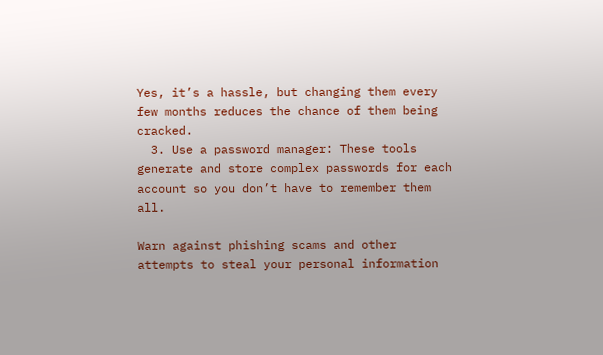Yes, it’s a hassle, but changing them every few months reduces the chance of them being cracked.
  3. Use a password manager: These tools generate and store complex passwords for each account so you don’t have to remember them all.

Warn against phishing scams and other attempts to steal your personal information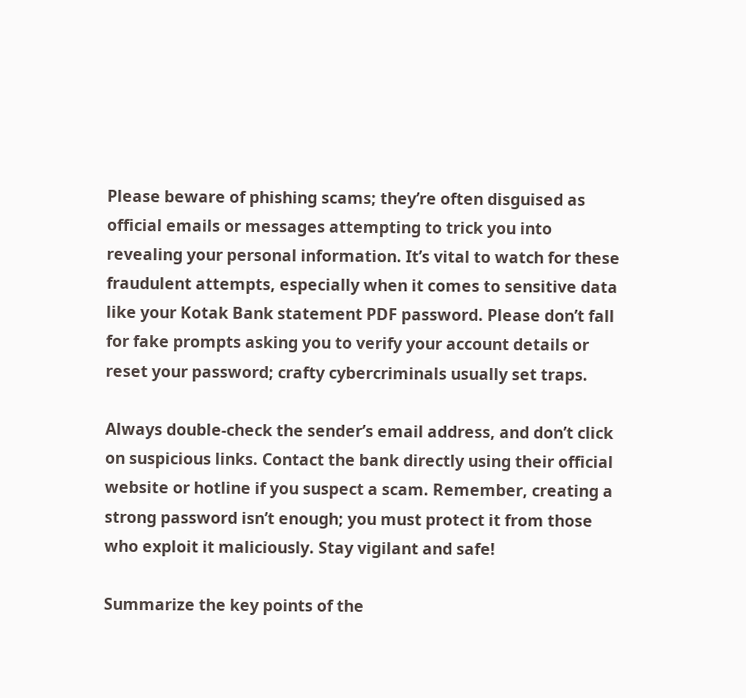Please beware of phishing scams; they’re often disguised as official emails or messages attempting to trick you into revealing your personal information. It’s vital to watch for these fraudulent attempts, especially when it comes to sensitive data like your Kotak Bank statement PDF password. Please don’t fall for fake prompts asking you to verify your account details or reset your password; crafty cybercriminals usually set traps.

Always double-check the sender’s email address, and don’t click on suspicious links. Contact the bank directly using their official website or hotline if you suspect a scam. Remember, creating a strong password isn’t enough; you must protect it from those who exploit it maliciously. Stay vigilant and safe!

Summarize the key points of the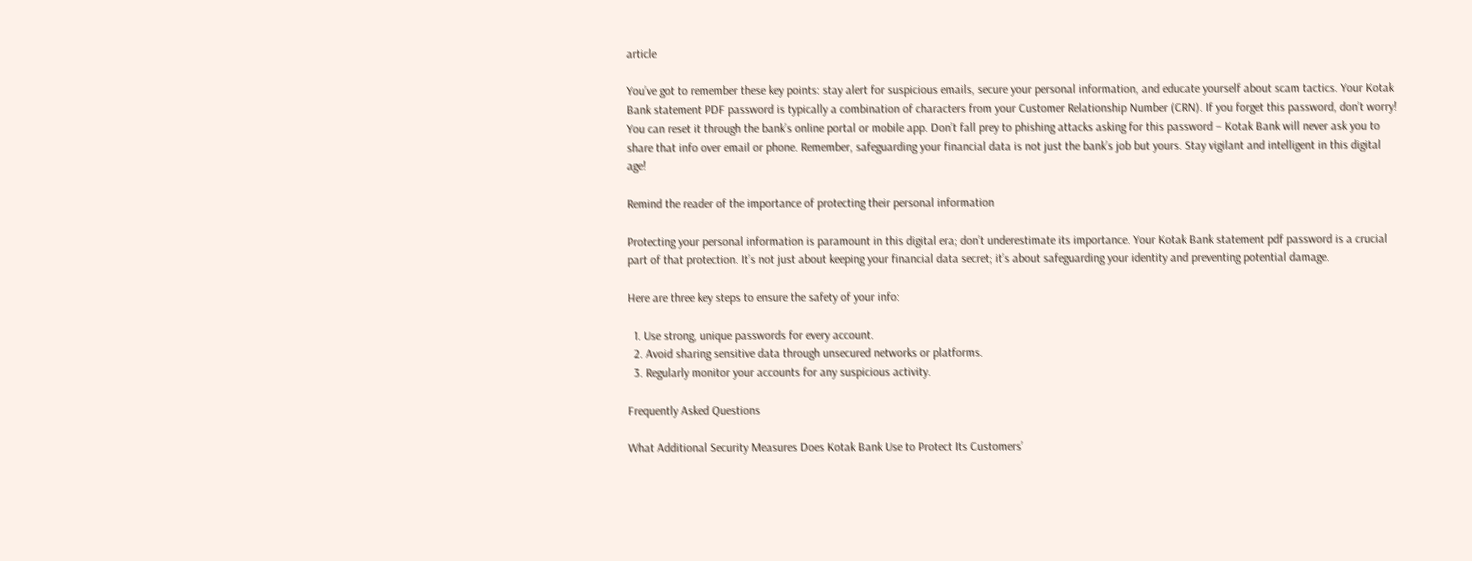article

You’ve got to remember these key points: stay alert for suspicious emails, secure your personal information, and educate yourself about scam tactics. Your Kotak Bank statement PDF password is typically a combination of characters from your Customer Relationship Number (CRN). If you forget this password, don’t worry! You can reset it through the bank’s online portal or mobile app. Don’t fall prey to phishing attacks asking for this password – Kotak Bank will never ask you to share that info over email or phone. Remember, safeguarding your financial data is not just the bank’s job but yours. Stay vigilant and intelligent in this digital age!

Remind the reader of the importance of protecting their personal information

Protecting your personal information is paramount in this digital era; don’t underestimate its importance. Your Kotak Bank statement pdf password is a crucial part of that protection. It’s not just about keeping your financial data secret; it’s about safeguarding your identity and preventing potential damage.

Here are three key steps to ensure the safety of your info:

  1. Use strong, unique passwords for every account.
  2. Avoid sharing sensitive data through unsecured networks or platforms.
  3. Regularly monitor your accounts for any suspicious activity.

Frequently Asked Questions

What Additional Security Measures Does Kotak Bank Use to Protect Its Customers’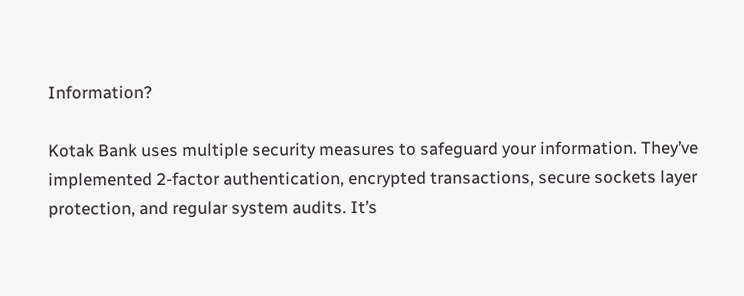Information?

Kotak Bank uses multiple security measures to safeguard your information. They’ve implemented 2-factor authentication, encrypted transactions, secure sockets layer protection, and regular system audits. It’s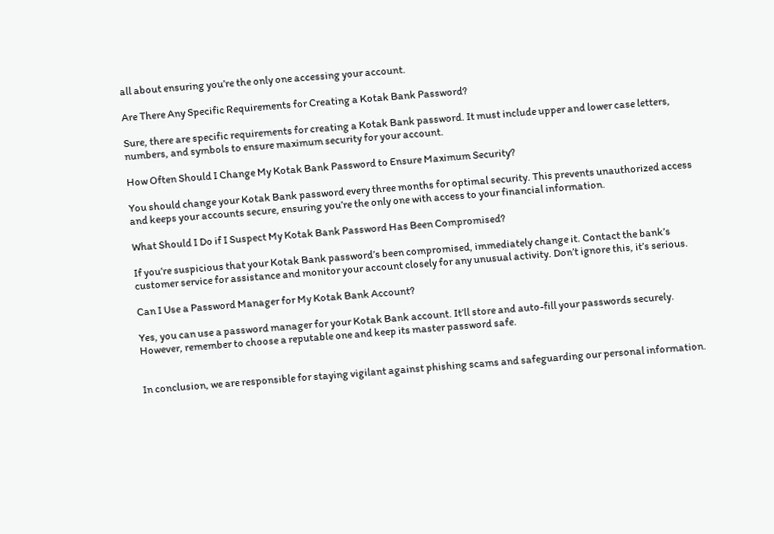all about ensuring you’re the only one accessing your account.

Are There Any Specific Requirements for Creating a Kotak Bank Password?

Sure, there are specific requirements for creating a Kotak Bank password. It must include upper and lower case letters, numbers, and symbols to ensure maximum security for your account.

How Often Should I Change My Kotak Bank Password to Ensure Maximum Security?

You should change your Kotak Bank password every three months for optimal security. This prevents unauthorized access and keeps your accounts secure, ensuring you’re the only one with access to your financial information.

What Should I Do if I Suspect My Kotak Bank Password Has Been Compromised?

If you’re suspicious that your Kotak Bank password’s been compromised, immediately change it. Contact the bank’s customer service for assistance and monitor your account closely for any unusual activity. Don’t ignore this, it’s serious.

Can I Use a Password Manager for My Kotak Bank Account?

Yes, you can use a password manager for your Kotak Bank account. It’ll store and auto-fill your passwords securely. However, remember to choose a reputable one and keep its master password safe.


In conclusion, we are responsible for staying vigilant against phishing scams and safeguarding our personal information.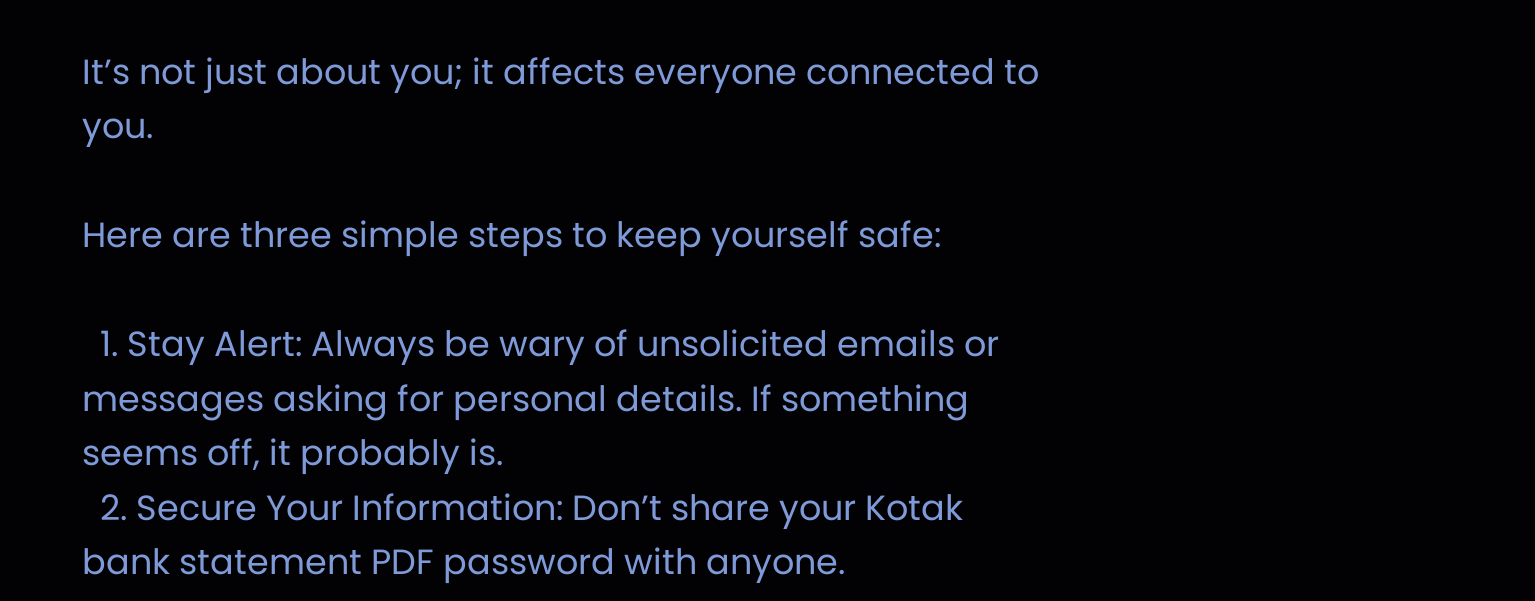It’s not just about you; it affects everyone connected to you.

Here are three simple steps to keep yourself safe:

  1. Stay Alert: Always be wary of unsolicited emails or messages asking for personal details. If something seems off, it probably is.
  2. Secure Your Information: Don’t share your Kotak bank statement PDF password with anyone.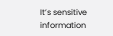It’s sensitive information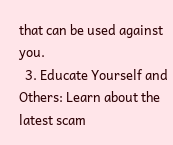that can be used against you.
  3. Educate Yourself and Others: Learn about the latest scam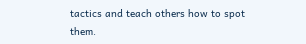tactics and teach others how to spot them.